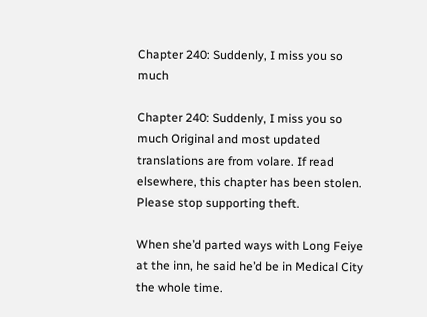Chapter 240: Suddenly, I miss you so much

Chapter 240: Suddenly, I miss you so much Original and most updated translations are from volare. If read elsewhere, this chapter has been stolen. Please stop supporting theft.

When she’d parted ways with Long Feiye at the inn, he said he’d be in Medical City the whole time.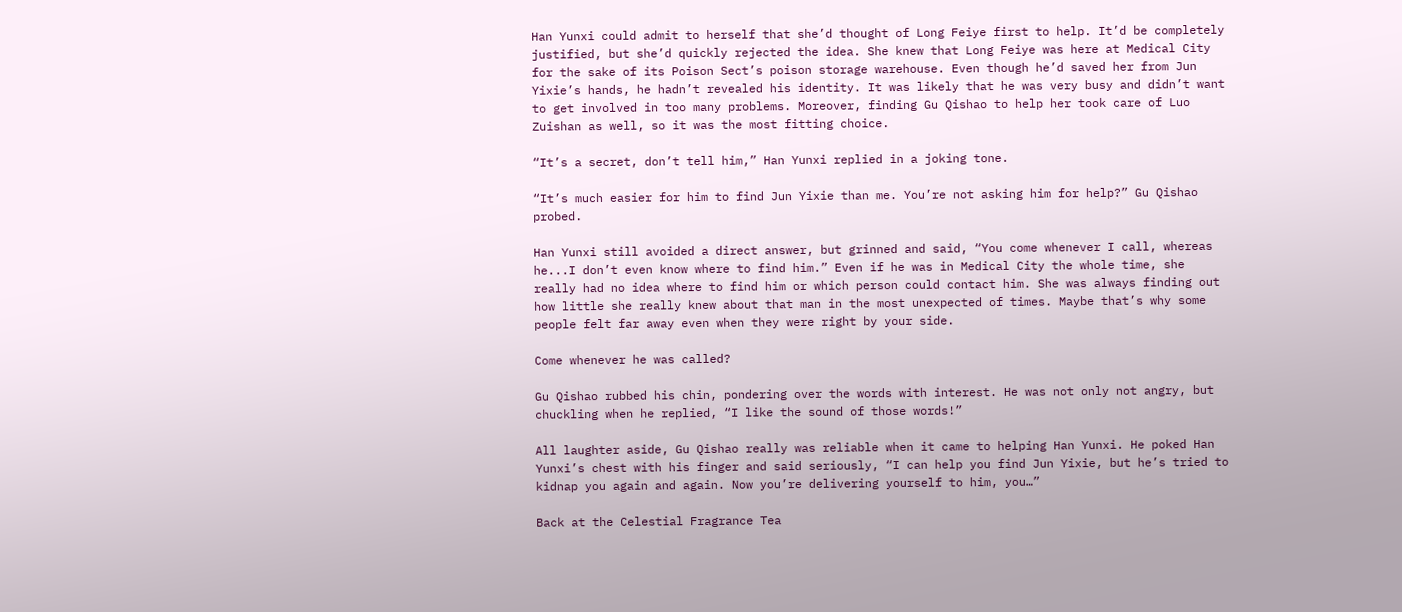Han Yunxi could admit to herself that she’d thought of Long Feiye first to help. It’d be completely justified, but she’d quickly rejected the idea. She knew that Long Feiye was here at Medical City for the sake of its Poison Sect’s poison storage warehouse. Even though he’d saved her from Jun Yixie’s hands, he hadn’t revealed his identity. It was likely that he was very busy and didn’t want to get involved in too many problems. Moreover, finding Gu Qishao to help her took care of Luo Zuishan as well, so it was the most fitting choice.

“It’s a secret, don’t tell him,” Han Yunxi replied in a joking tone.

“It’s much easier for him to find Jun Yixie than me. You’re not asking him for help?” Gu Qishao probed.

Han Yunxi still avoided a direct answer, but grinned and said, “You come whenever I call, whereas he...I don’t even know where to find him.” Even if he was in Medical City the whole time, she really had no idea where to find him or which person could contact him. She was always finding out how little she really knew about that man in the most unexpected of times. Maybe that’s why some people felt far away even when they were right by your side.

Come whenever he was called?

Gu Qishao rubbed his chin, pondering over the words with interest. He was not only not angry, but chuckling when he replied, “I like the sound of those words!”

All laughter aside, Gu Qishao really was reliable when it came to helping Han Yunxi. He poked Han Yunxi’s chest with his finger and said seriously, “I can help you find Jun Yixie, but he’s tried to kidnap you again and again. Now you’re delivering yourself to him, you…”

Back at the Celestial Fragrance Tea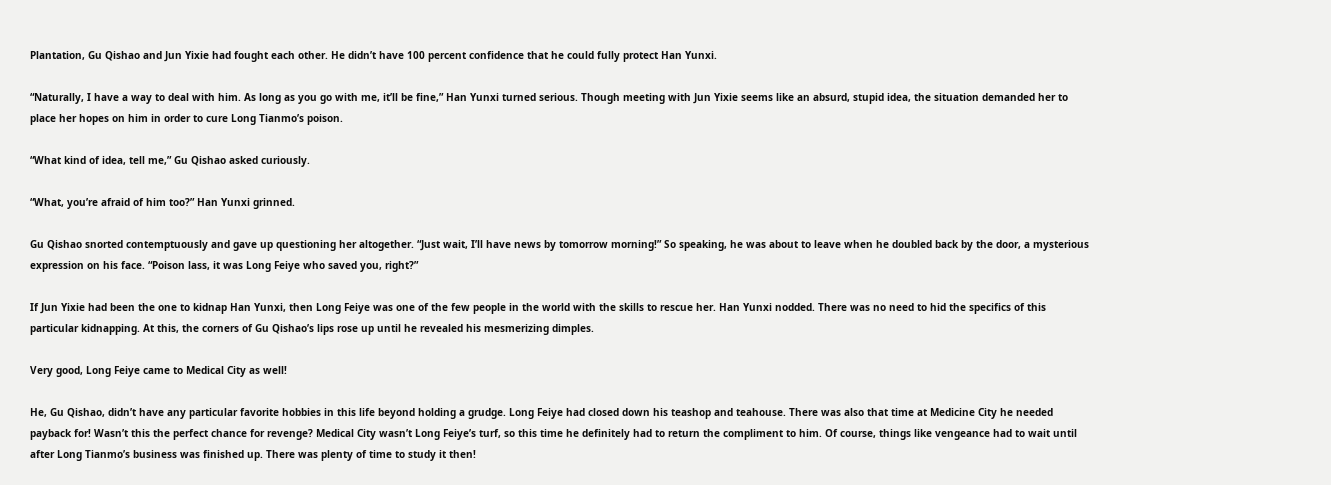Plantation, Gu Qishao and Jun Yixie had fought each other. He didn’t have 100 percent confidence that he could fully protect Han Yunxi.

“Naturally, I have a way to deal with him. As long as you go with me, it’ll be fine,” Han Yunxi turned serious. Though meeting with Jun Yixie seems like an absurd, stupid idea, the situation demanded her to place her hopes on him in order to cure Long Tianmo’s poison.

“What kind of idea, tell me,” Gu Qishao asked curiously.

“What, you’re afraid of him too?” Han Yunxi grinned.

Gu Qishao snorted contemptuously and gave up questioning her altogether. “Just wait, I’ll have news by tomorrow morning!” So speaking, he was about to leave when he doubled back by the door, a mysterious expression on his face. “Poison lass, it was Long Feiye who saved you, right?”

If Jun Yixie had been the one to kidnap Han Yunxi, then Long Feiye was one of the few people in the world with the skills to rescue her. Han Yunxi nodded. There was no need to hid the specifics of this particular kidnapping. At this, the corners of Gu Qishao’s lips rose up until he revealed his mesmerizing dimples.

Very good, Long Feiye came to Medical City as well!

He, Gu Qishao, didn’t have any particular favorite hobbies in this life beyond holding a grudge. Long Feiye had closed down his teashop and teahouse. There was also that time at Medicine City he needed payback for! Wasn’t this the perfect chance for revenge? Medical City wasn’t Long Feiye’s turf, so this time he definitely had to return the compliment to him. Of course, things like vengeance had to wait until after Long Tianmo’s business was finished up. There was plenty of time to study it then!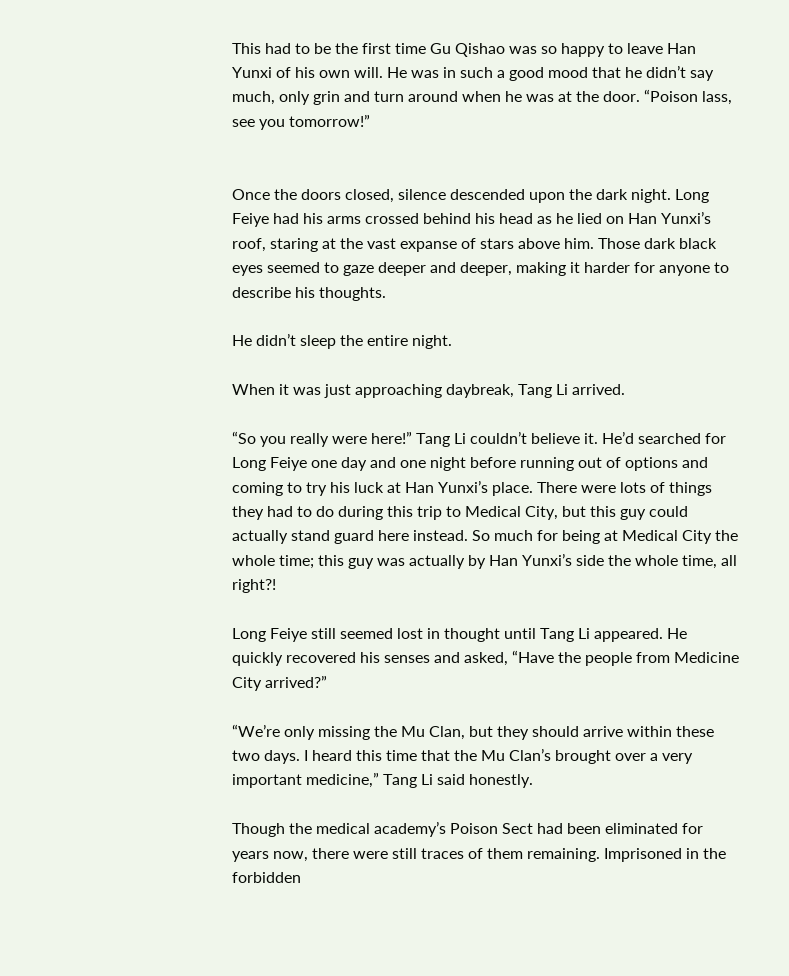This had to be the first time Gu Qishao was so happy to leave Han Yunxi of his own will. He was in such a good mood that he didn’t say much, only grin and turn around when he was at the door. “Poison lass, see you tomorrow!”


Once the doors closed, silence descended upon the dark night. Long Feiye had his arms crossed behind his head as he lied on Han Yunxi’s roof, staring at the vast expanse of stars above him. Those dark black eyes seemed to gaze deeper and deeper, making it harder for anyone to describe his thoughts.

He didn’t sleep the entire night.

When it was just approaching daybreak, Tang Li arrived.

“So you really were here!” Tang Li couldn’t believe it. He’d searched for Long Feiye one day and one night before running out of options and coming to try his luck at Han Yunxi’s place. There were lots of things they had to do during this trip to Medical City, but this guy could actually stand guard here instead. So much for being at Medical City the whole time; this guy was actually by Han Yunxi’s side the whole time, all right?!

Long Feiye still seemed lost in thought until Tang Li appeared. He quickly recovered his senses and asked, “Have the people from Medicine City arrived?”

“We’re only missing the Mu Clan, but they should arrive within these two days. I heard this time that the Mu Clan’s brought over a very important medicine,” Tang Li said honestly.

Though the medical academy’s Poison Sect had been eliminated for years now, there were still traces of them remaining. Imprisoned in the forbidden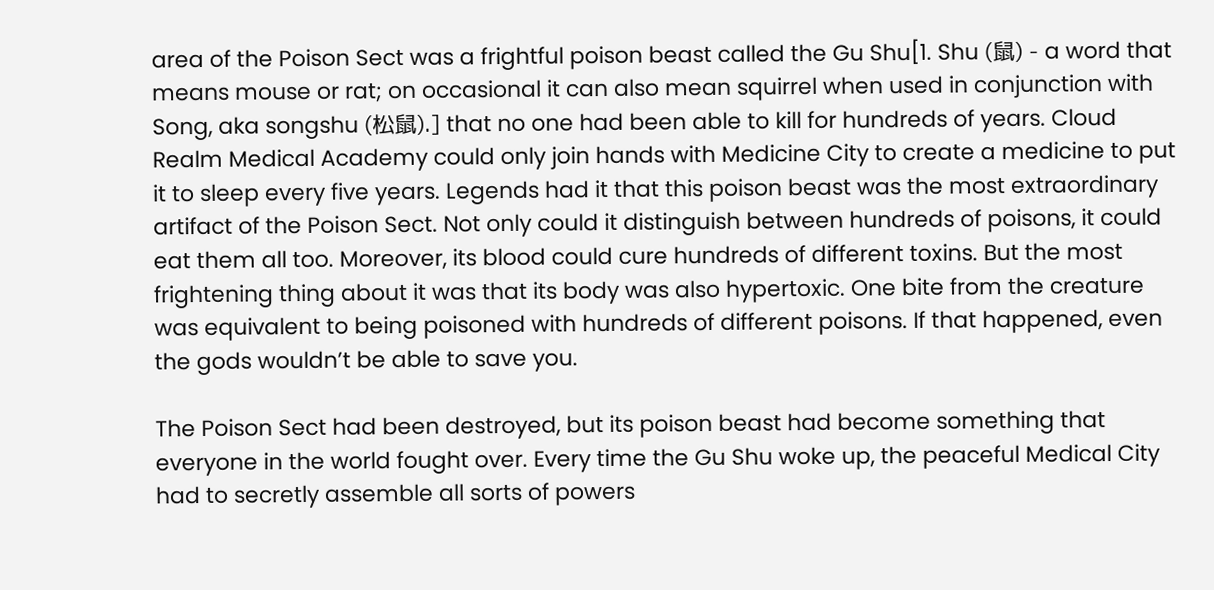area of the Poison Sect was a frightful poison beast called the Gu Shu[1. Shu (鼠) - a word that means mouse or rat; on occasional it can also mean squirrel when used in conjunction with Song, aka songshu (松鼠).] that no one had been able to kill for hundreds of years. Cloud Realm Medical Academy could only join hands with Medicine City to create a medicine to put it to sleep every five years. Legends had it that this poison beast was the most extraordinary artifact of the Poison Sect. Not only could it distinguish between hundreds of poisons, it could eat them all too. Moreover, its blood could cure hundreds of different toxins. But the most frightening thing about it was that its body was also hypertoxic. One bite from the creature was equivalent to being poisoned with hundreds of different poisons. If that happened, even the gods wouldn’t be able to save you.

The Poison Sect had been destroyed, but its poison beast had become something that everyone in the world fought over. Every time the Gu Shu woke up, the peaceful Medical City had to secretly assemble all sorts of powers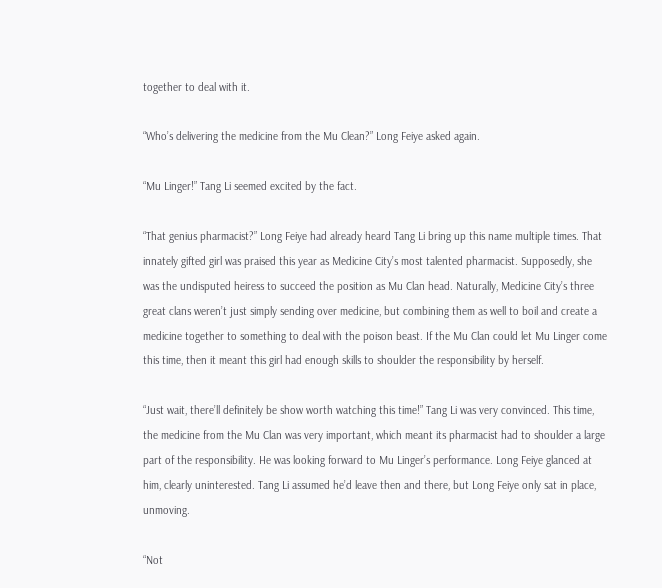together to deal with it.

“Who’s delivering the medicine from the Mu Clean?” Long Feiye asked again.

“Mu Linger!” Tang Li seemed excited by the fact.

“That genius pharmacist?” Long Feiye had already heard Tang Li bring up this name multiple times. That innately gifted girl was praised this year as Medicine City’s most talented pharmacist. Supposedly, she was the undisputed heiress to succeed the position as Mu Clan head. Naturally, Medicine City’s three great clans weren’t just simply sending over medicine, but combining them as well to boil and create a medicine together to something to deal with the poison beast. If the Mu Clan could let Mu Linger come this time, then it meant this girl had enough skills to shoulder the responsibility by herself.

“Just wait, there’ll definitely be show worth watching this time!” Tang Li was very convinced. This time, the medicine from the Mu Clan was very important, which meant its pharmacist had to shoulder a large part of the responsibility. He was looking forward to Mu Linger’s performance. Long Feiye glanced at him, clearly uninterested. Tang Li assumed he’d leave then and there, but Long Feiye only sat in place, unmoving.

“Not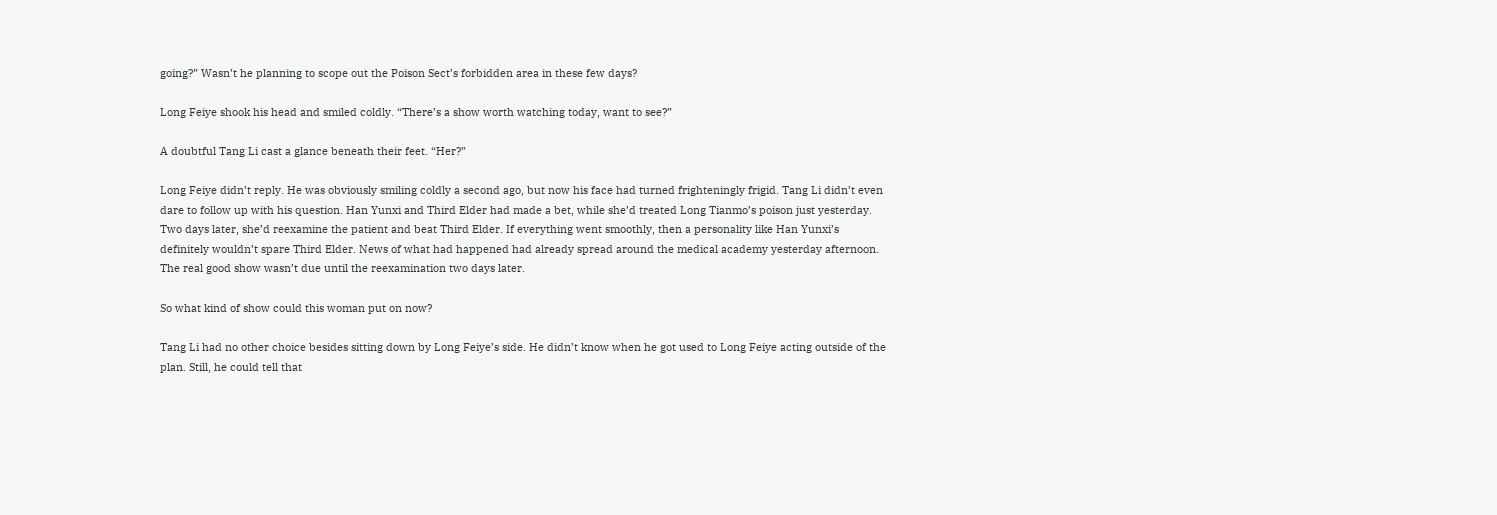going?” Wasn’t he planning to scope out the Poison Sect’s forbidden area in these few days?

Long Feiye shook his head and smiled coldly. “There’s a show worth watching today, want to see?”

A doubtful Tang Li cast a glance beneath their feet. “Her?”

Long Feiye didn’t reply. He was obviously smiling coldly a second ago, but now his face had turned frighteningly frigid. Tang Li didn’t even dare to follow up with his question. Han Yunxi and Third Elder had made a bet, while she’d treated Long Tianmo’s poison just yesterday. Two days later, she’d reexamine the patient and beat Third Elder. If everything went smoothly, then a personality like Han Yunxi’s definitely wouldn’t spare Third Elder. News of what had happened had already spread around the medical academy yesterday afternoon. The real good show wasn’t due until the reexamination two days later.

So what kind of show could this woman put on now?

Tang Li had no other choice besides sitting down by Long Feiye’s side. He didn’t know when he got used to Long Feiye acting outside of the plan. Still, he could tell that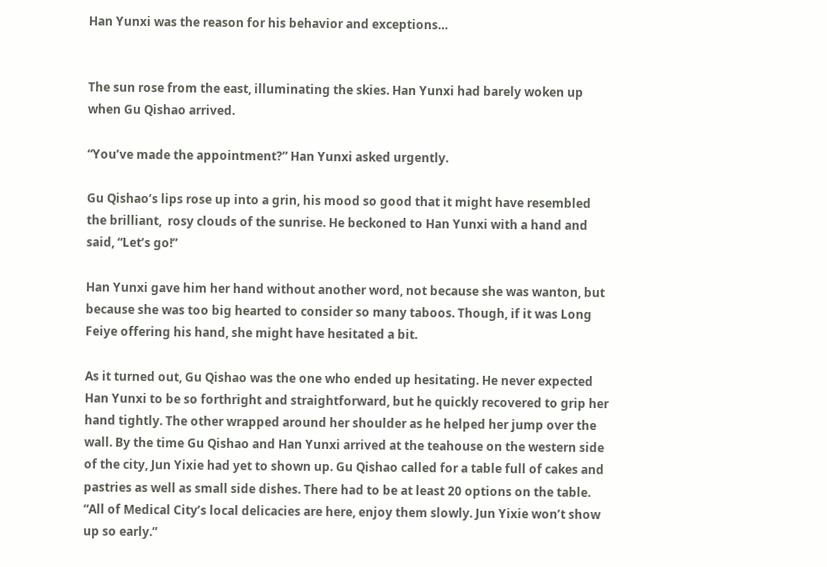Han Yunxi was the reason for his behavior and exceptions…


The sun rose from the east, illuminating the skies. Han Yunxi had barely woken up when Gu Qishao arrived.

“You’ve made the appointment?” Han Yunxi asked urgently.

Gu Qishao’s lips rose up into a grin, his mood so good that it might have resembled the brilliant,  rosy clouds of the sunrise. He beckoned to Han Yunxi with a hand and said, “Let’s go!”

Han Yunxi gave him her hand without another word, not because she was wanton, but because she was too big hearted to consider so many taboos. Though, if it was Long Feiye offering his hand, she might have hesitated a bit.

As it turned out, Gu Qishao was the one who ended up hesitating. He never expected Han Yunxi to be so forthright and straightforward, but he quickly recovered to grip her hand tightly. The other wrapped around her shoulder as he helped her jump over the wall. By the time Gu Qishao and Han Yunxi arrived at the teahouse on the western side of the city, Jun Yixie had yet to shown up. Gu Qishao called for a table full of cakes and pastries as well as small side dishes. There had to be at least 20 options on the table. “All of Medical City’s local delicacies are here, enjoy them slowly. Jun Yixie won’t show up so early.”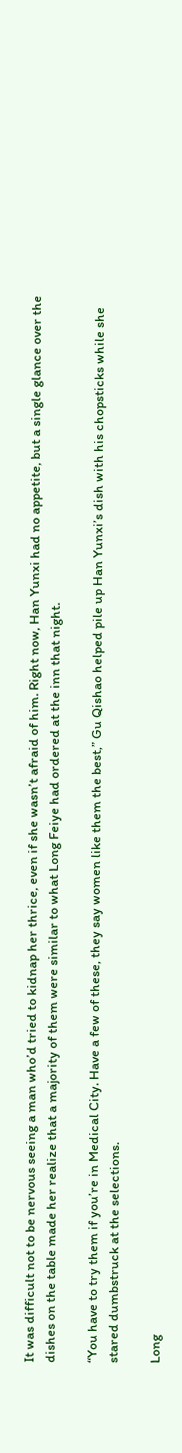It was difficult not to be nervous seeing a man who’d tried to kidnap her thrice, even if she wasn’t afraid of him. Right now, Han Yunxi had no appetite, but a single glance over the dishes on the table made her realize that a majority of them were similar to what Long Feiye had ordered at the inn that night.

“You have to try them if you’re in Medical City. Have a few of these, they say women like them the best,” Gu Qishao helped pile up Han Yunxi’s dish with his chopsticks while she stared dumbstruck at the selections.

Long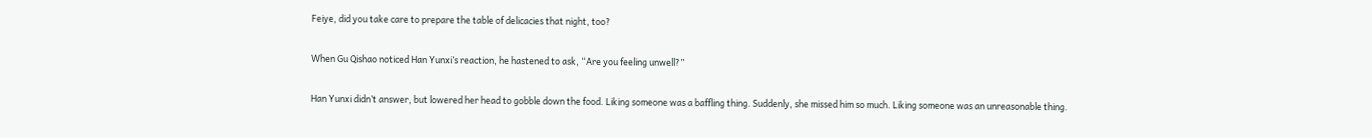Feiye, did you take care to prepare the table of delicacies that night, too?

When Gu Qishao noticed Han Yunxi’s reaction, he hastened to ask, “Are you feeling unwell?”

Han Yunxi didn’t answer, but lowered her head to gobble down the food. Liking someone was a baffling thing. Suddenly, she missed him so much. Liking someone was an unreasonable thing.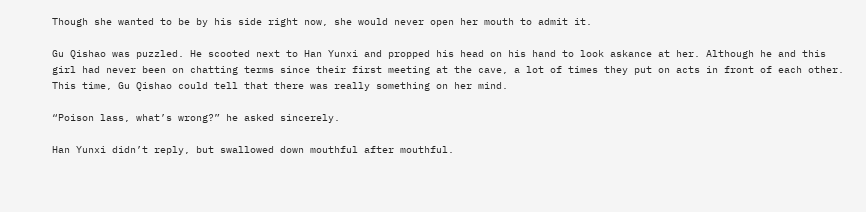Though she wanted to be by his side right now, she would never open her mouth to admit it.

Gu Qishao was puzzled. He scooted next to Han Yunxi and propped his head on his hand to look askance at her. Although he and this girl had never been on chatting terms since their first meeting at the cave, a lot of times they put on acts in front of each other. This time, Gu Qishao could tell that there was really something on her mind.

“Poison lass, what’s wrong?” he asked sincerely.

Han Yunxi didn’t reply, but swallowed down mouthful after mouthful.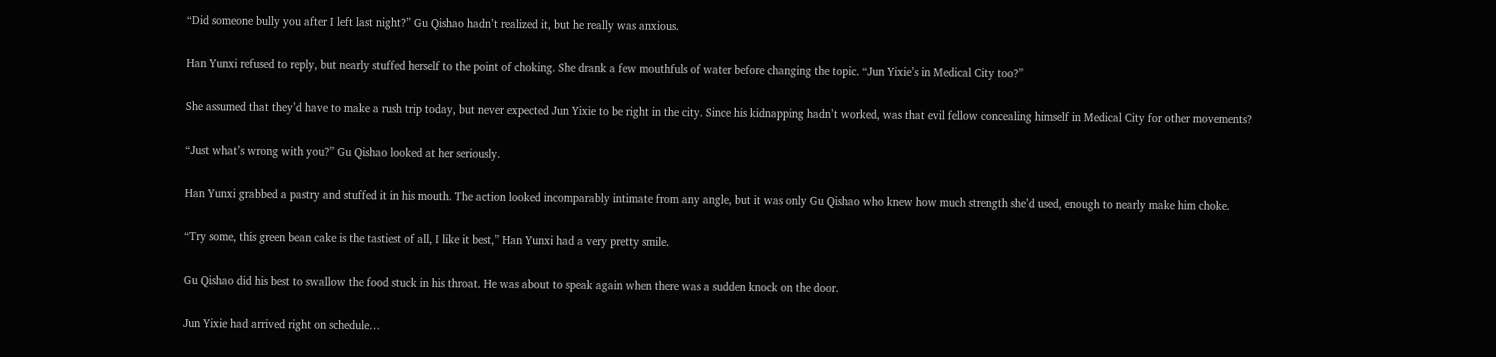“Did someone bully you after I left last night?” Gu Qishao hadn’t realized it, but he really was anxious.

Han Yunxi refused to reply, but nearly stuffed herself to the point of choking. She drank a few mouthfuls of water before changing the topic. “Jun Yixie’s in Medical City too?”

She assumed that they’d have to make a rush trip today, but never expected Jun Yixie to be right in the city. Since his kidnapping hadn’t worked, was that evil fellow concealing himself in Medical City for other movements?

“Just what’s wrong with you?” Gu Qishao looked at her seriously.

Han Yunxi grabbed a pastry and stuffed it in his mouth. The action looked incomparably intimate from any angle, but it was only Gu Qishao who knew how much strength she’d used, enough to nearly make him choke.

“Try some, this green bean cake is the tastiest of all, I like it best,” Han Yunxi had a very pretty smile.

Gu Qishao did his best to swallow the food stuck in his throat. He was about to speak again when there was a sudden knock on the door.

Jun Yixie had arrived right on schedule…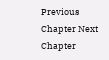Previous Chapter Next Chapter